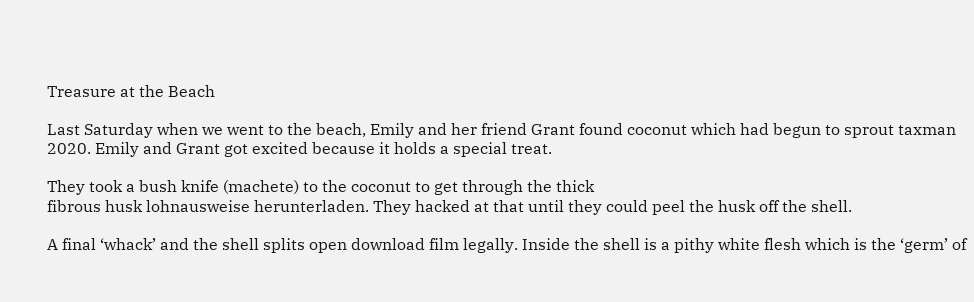Treasure at the Beach

Last Saturday when we went to the beach, Emily and her friend Grant found coconut which had begun to sprout taxman 2020. Emily and Grant got excited because it holds a special treat.

They took a bush knife (machete) to the coconut to get through the thick
fibrous husk lohnausweise herunterladen. They hacked at that until they could peel the husk off the shell.

A final ‘whack’ and the shell splits open download film legally. Inside the shell is a pithy white flesh which is the ‘germ’ of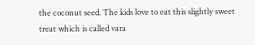the coconut seed. The kids love to eat this slightly sweet treat which is called vara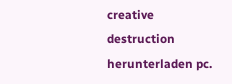creative destruction herunterladen pc.